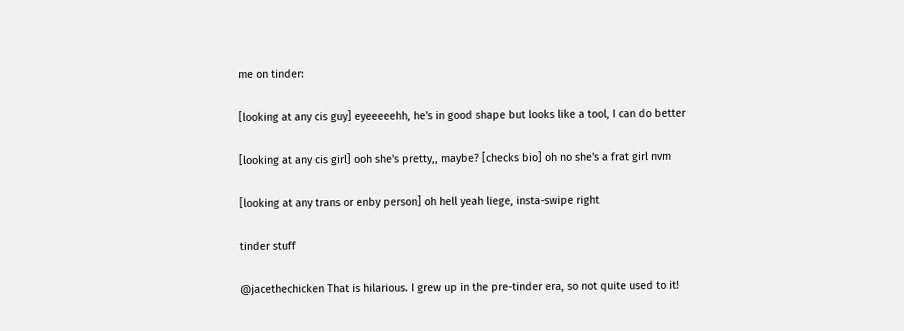me on tinder:

[looking at any cis guy] eyeeeeehh, he's in good shape but looks like a tool, I can do better

[looking at any cis girl] ooh she's pretty,, maybe? [checks bio] oh no she's a frat girl nvm

[looking at any trans or enby person] oh hell yeah liege, insta-swipe right

tinder stuff

@jacethechicken That is hilarious. I grew up in the pre-tinder era, so not quite used to it!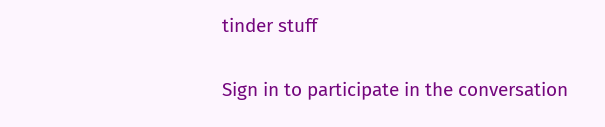tinder stuff

Sign in to participate in the conversation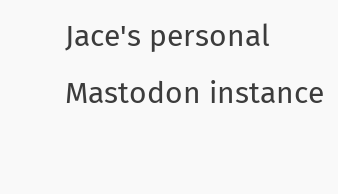Jace's personal Mastodon instance